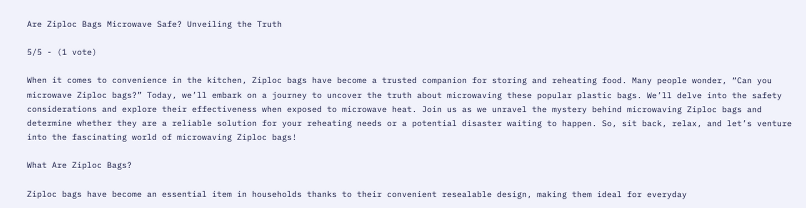Are Ziploc Bags Microwave Safe? Unveiling the Truth

5/5 - (1 vote)

When it comes to convenience in the kitchen, Ziploc bags have become a trusted companion for storing and reheating food. Many people wonder, “Can you microwave Ziploc bags?” Today, we’ll embark on a journey to uncover the truth about microwaving these popular plastic bags. We’ll delve into the safety considerations and explore their effectiveness when exposed to microwave heat. Join us as we unravel the mystery behind microwaving Ziploc bags and determine whether they are a reliable solution for your reheating needs or a potential disaster waiting to happen. So, sit back, relax, and let’s venture into the fascinating world of microwaving Ziploc bags!

What Are Ziploc Bags?

Ziploc bags have become an essential item in households thanks to their convenient resealable design, making them ideal for everyday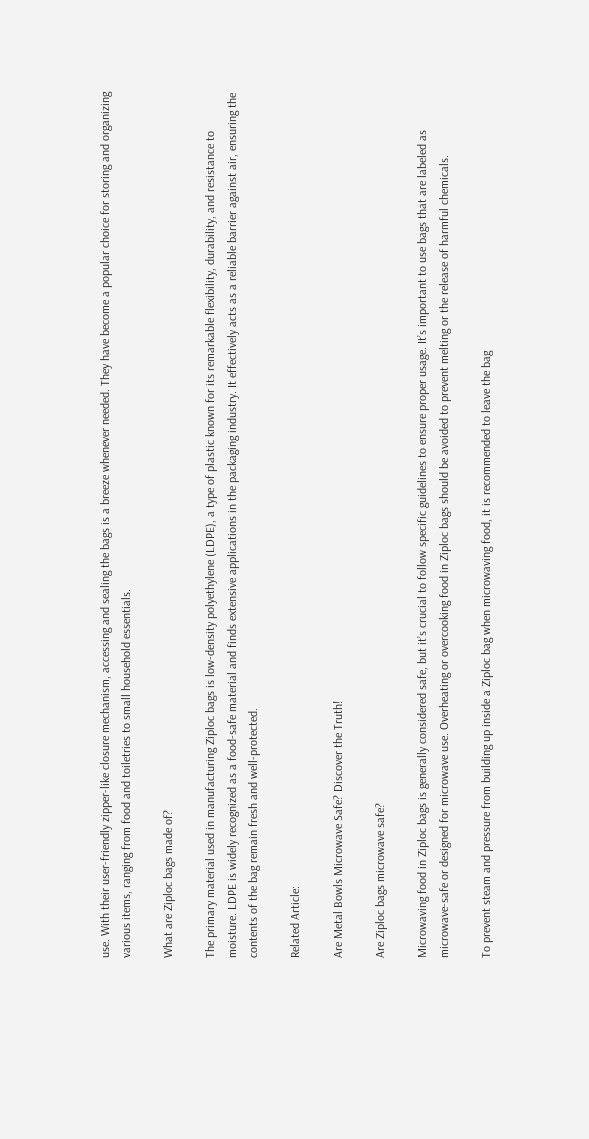use. With their user-friendly zipper-like closure mechanism, accessing and sealing the bags is a breeze whenever needed. They have become a popular choice for storing and organizing various items, ranging from food and toiletries to small household essentials.

What are Ziploc bags made of?

The primary material used in manufacturing Ziploc bags is low-density polyethylene (LDPE), a type of plastic known for its remarkable flexibility, durability, and resistance to moisture. LDPE is widely recognized as a food-safe material and finds extensive applications in the packaging industry. It effectively acts as a reliable barrier against air, ensuring the contents of the bag remain fresh and well-protected.

Related Article:

Are Metal Bowls Microwave Safe? Discover the Truth!

Are Ziploc bags microwave safe?

Microwaving food in Ziploc bags is generally considered safe, but it’s crucial to follow specific guidelines to ensure proper usage. It’s important to use bags that are labeled as microwave-safe or designed for microwave use. Overheating or overcooking food in Ziploc bags should be avoided to prevent melting or the release of harmful chemicals.

To prevent steam and pressure from building up inside a Ziploc bag when microwaving food, it is recommended to leave the bag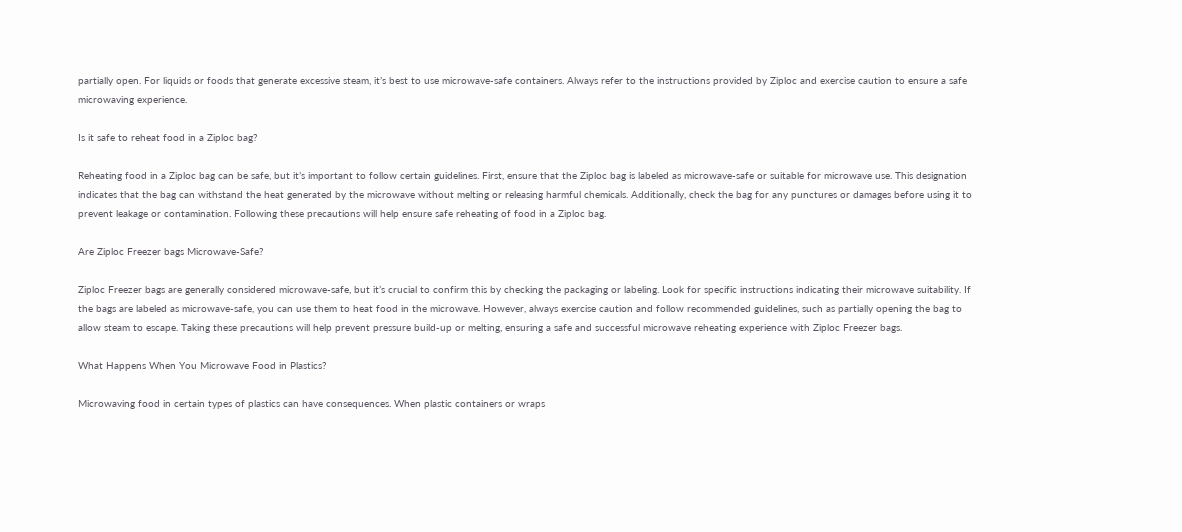partially open. For liquids or foods that generate excessive steam, it’s best to use microwave-safe containers. Always refer to the instructions provided by Ziploc and exercise caution to ensure a safe microwaving experience.

Is it safe to reheat food in a Ziploc bag?

Reheating food in a Ziploc bag can be safe, but it’s important to follow certain guidelines. First, ensure that the Ziploc bag is labeled as microwave-safe or suitable for microwave use. This designation indicates that the bag can withstand the heat generated by the microwave without melting or releasing harmful chemicals. Additionally, check the bag for any punctures or damages before using it to prevent leakage or contamination. Following these precautions will help ensure safe reheating of food in a Ziploc bag.

Are Ziploc Freezer bags Microwave-Safe?

Ziploc Freezer bags are generally considered microwave-safe, but it’s crucial to confirm this by checking the packaging or labeling. Look for specific instructions indicating their microwave suitability. If the bags are labeled as microwave-safe, you can use them to heat food in the microwave. However, always exercise caution and follow recommended guidelines, such as partially opening the bag to allow steam to escape. Taking these precautions will help prevent pressure build-up or melting, ensuring a safe and successful microwave reheating experience with Ziploc Freezer bags.

What Happens When You Microwave Food in Plastics?

Microwaving food in certain types of plastics can have consequences. When plastic containers or wraps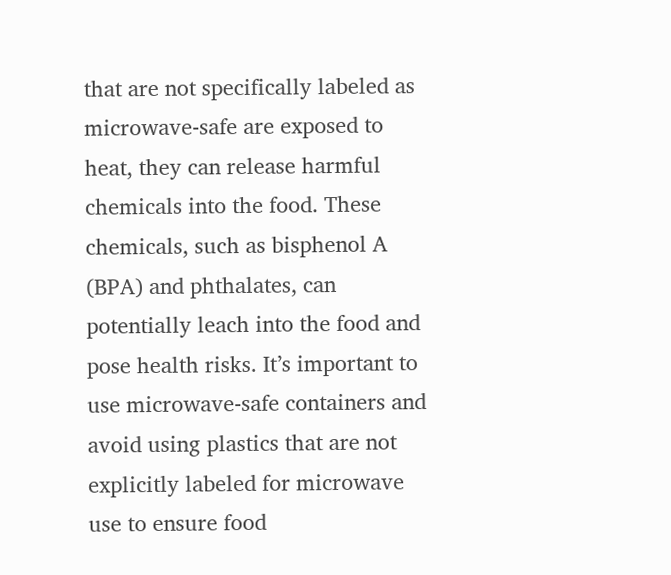that are not specifically labeled as microwave-safe are exposed to heat, they can release harmful chemicals into the food. These chemicals, such as bisphenol A (BPA) and phthalates, can potentially leach into the food and pose health risks. It’s important to use microwave-safe containers and avoid using plastics that are not explicitly labeled for microwave use to ensure food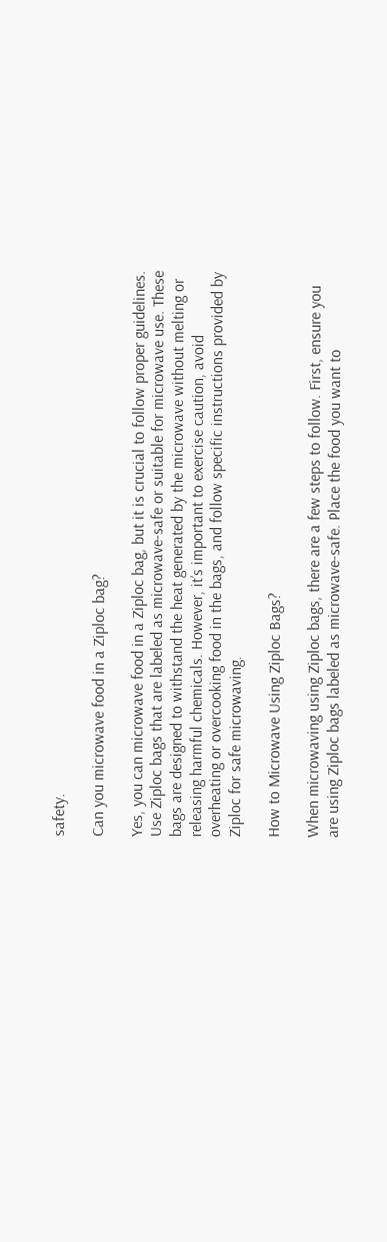safety.

Can you microwave food in a Ziploc bag?

Yes, you can microwave food in a Ziploc bag, but it is crucial to follow proper guidelines. Use Ziploc bags that are labeled as microwave-safe or suitable for microwave use. These bags are designed to withstand the heat generated by the microwave without melting or releasing harmful chemicals. However, it’s important to exercise caution, avoid overheating or overcooking food in the bags, and follow specific instructions provided by Ziploc for safe microwaving.

How to Microwave Using Ziploc Bags?

When microwaving using Ziploc bags, there are a few steps to follow. First, ensure you are using Ziploc bags labeled as microwave-safe. Place the food you want to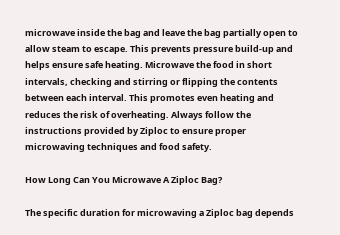microwave inside the bag and leave the bag partially open to allow steam to escape. This prevents pressure build-up and helps ensure safe heating. Microwave the food in short intervals, checking and stirring or flipping the contents between each interval. This promotes even heating and reduces the risk of overheating. Always follow the instructions provided by Ziploc to ensure proper microwaving techniques and food safety.

How Long Can You Microwave A Ziploc Bag?

The specific duration for microwaving a Ziploc bag depends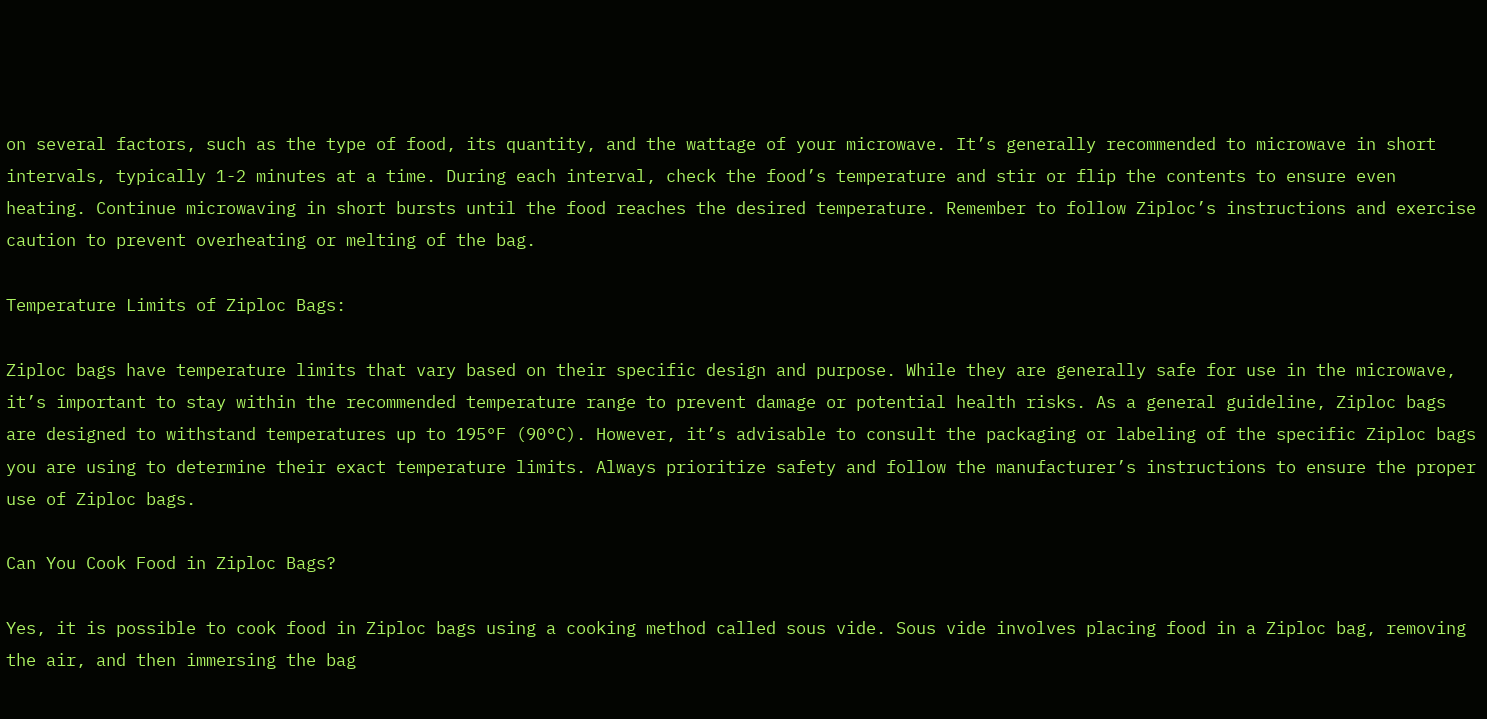on several factors, such as the type of food, its quantity, and the wattage of your microwave. It’s generally recommended to microwave in short intervals, typically 1-2 minutes at a time. During each interval, check the food’s temperature and stir or flip the contents to ensure even heating. Continue microwaving in short bursts until the food reaches the desired temperature. Remember to follow Ziploc’s instructions and exercise caution to prevent overheating or melting of the bag.

Temperature Limits of Ziploc Bags:

Ziploc bags have temperature limits that vary based on their specific design and purpose. While they are generally safe for use in the microwave, it’s important to stay within the recommended temperature range to prevent damage or potential health risks. As a general guideline, Ziploc bags are designed to withstand temperatures up to 195°F (90°C). However, it’s advisable to consult the packaging or labeling of the specific Ziploc bags you are using to determine their exact temperature limits. Always prioritize safety and follow the manufacturer’s instructions to ensure the proper use of Ziploc bags.

Can You Cook Food in Ziploc Bags?

Yes, it is possible to cook food in Ziploc bags using a cooking method called sous vide. Sous vide involves placing food in a Ziploc bag, removing the air, and then immersing the bag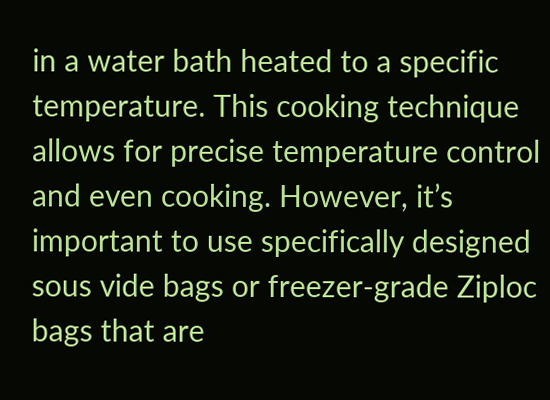in a water bath heated to a specific temperature. This cooking technique allows for precise temperature control and even cooking. However, it’s important to use specifically designed sous vide bags or freezer-grade Ziploc bags that are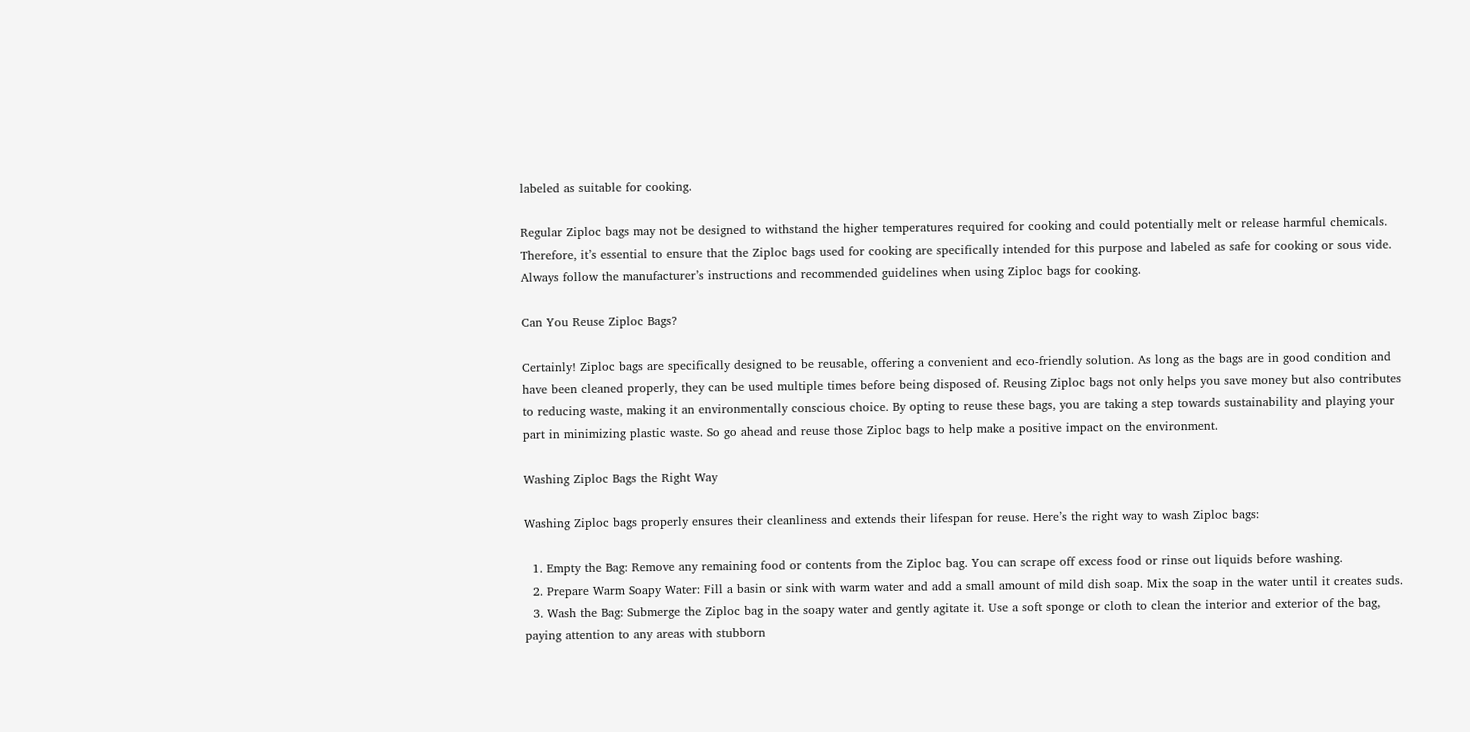labeled as suitable for cooking.

Regular Ziploc bags may not be designed to withstand the higher temperatures required for cooking and could potentially melt or release harmful chemicals. Therefore, it’s essential to ensure that the Ziploc bags used for cooking are specifically intended for this purpose and labeled as safe for cooking or sous vide. Always follow the manufacturer’s instructions and recommended guidelines when using Ziploc bags for cooking.

Can You Reuse Ziploc Bags?

Certainly! Ziploc bags are specifically designed to be reusable, offering a convenient and eco-friendly solution. As long as the bags are in good condition and have been cleaned properly, they can be used multiple times before being disposed of. Reusing Ziploc bags not only helps you save money but also contributes to reducing waste, making it an environmentally conscious choice. By opting to reuse these bags, you are taking a step towards sustainability and playing your part in minimizing plastic waste. So go ahead and reuse those Ziploc bags to help make a positive impact on the environment.

Washing Ziploc Bags the Right Way

Washing Ziploc bags properly ensures their cleanliness and extends their lifespan for reuse. Here’s the right way to wash Ziploc bags:

  1. Empty the Bag: Remove any remaining food or contents from the Ziploc bag. You can scrape off excess food or rinse out liquids before washing.
  2. Prepare Warm Soapy Water: Fill a basin or sink with warm water and add a small amount of mild dish soap. Mix the soap in the water until it creates suds.
  3. Wash the Bag: Submerge the Ziploc bag in the soapy water and gently agitate it. Use a soft sponge or cloth to clean the interior and exterior of the bag, paying attention to any areas with stubborn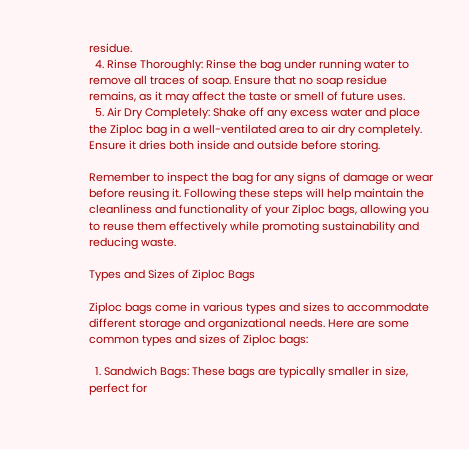residue.
  4. Rinse Thoroughly: Rinse the bag under running water to remove all traces of soap. Ensure that no soap residue remains, as it may affect the taste or smell of future uses.
  5. Air Dry Completely: Shake off any excess water and place the Ziploc bag in a well-ventilated area to air dry completely. Ensure it dries both inside and outside before storing.

Remember to inspect the bag for any signs of damage or wear before reusing it. Following these steps will help maintain the cleanliness and functionality of your Ziploc bags, allowing you to reuse them effectively while promoting sustainability and reducing waste.

Types and Sizes of Ziploc Bags

Ziploc bags come in various types and sizes to accommodate different storage and organizational needs. Here are some common types and sizes of Ziploc bags:

  1. Sandwich Bags: These bags are typically smaller in size, perfect for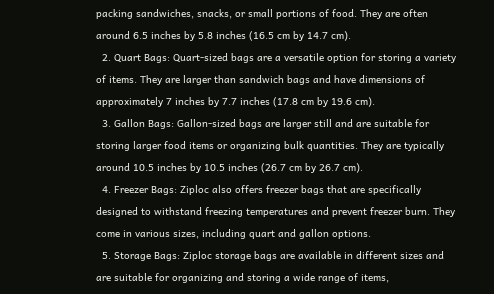packing sandwiches, snacks, or small portions of food. They are often around 6.5 inches by 5.8 inches (16.5 cm by 14.7 cm).
  2. Quart Bags: Quart-sized bags are a versatile option for storing a variety of items. They are larger than sandwich bags and have dimensions of approximately 7 inches by 7.7 inches (17.8 cm by 19.6 cm).
  3. Gallon Bags: Gallon-sized bags are larger still and are suitable for storing larger food items or organizing bulk quantities. They are typically around 10.5 inches by 10.5 inches (26.7 cm by 26.7 cm).
  4. Freezer Bags: Ziploc also offers freezer bags that are specifically designed to withstand freezing temperatures and prevent freezer burn. They come in various sizes, including quart and gallon options.
  5. Storage Bags: Ziploc storage bags are available in different sizes and are suitable for organizing and storing a wide range of items,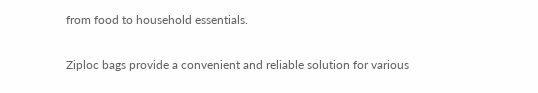from food to household essentials.

Ziploc bags provide a convenient and reliable solution for various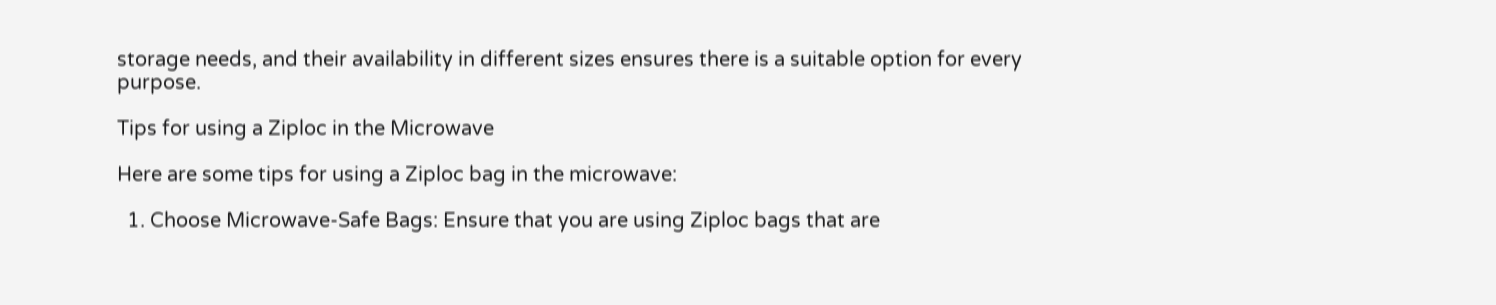storage needs, and their availability in different sizes ensures there is a suitable option for every purpose.

Tips for using a Ziploc in the Microwave

Here are some tips for using a Ziploc bag in the microwave:

  1. Choose Microwave-Safe Bags: Ensure that you are using Ziploc bags that are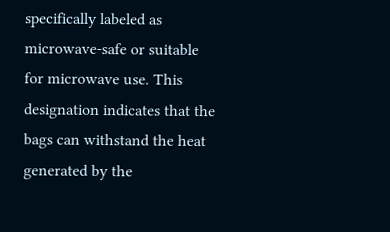specifically labeled as microwave-safe or suitable for microwave use. This designation indicates that the bags can withstand the heat generated by the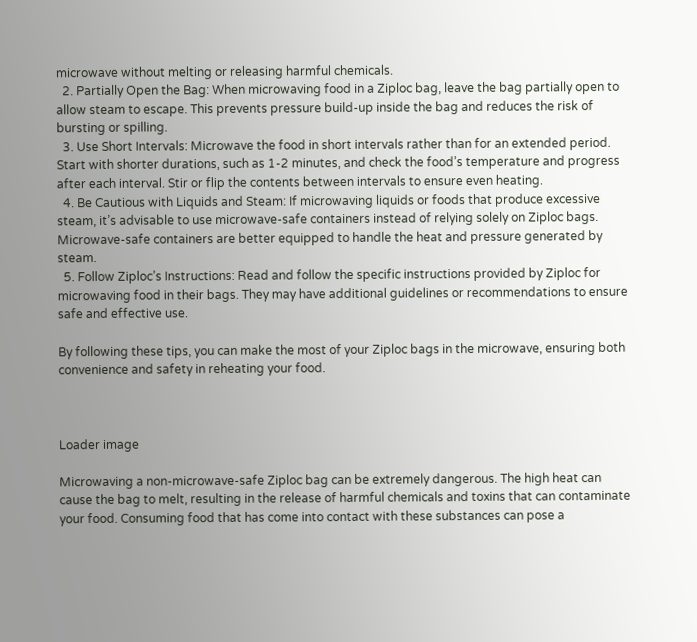microwave without melting or releasing harmful chemicals.
  2. Partially Open the Bag: When microwaving food in a Ziploc bag, leave the bag partially open to allow steam to escape. This prevents pressure build-up inside the bag and reduces the risk of bursting or spilling.
  3. Use Short Intervals: Microwave the food in short intervals rather than for an extended period. Start with shorter durations, such as 1-2 minutes, and check the food’s temperature and progress after each interval. Stir or flip the contents between intervals to ensure even heating.
  4. Be Cautious with Liquids and Steam: If microwaving liquids or foods that produce excessive steam, it’s advisable to use microwave-safe containers instead of relying solely on Ziploc bags. Microwave-safe containers are better equipped to handle the heat and pressure generated by steam.
  5. Follow Ziploc’s Instructions: Read and follow the specific instructions provided by Ziploc for microwaving food in their bags. They may have additional guidelines or recommendations to ensure safe and effective use.

By following these tips, you can make the most of your Ziploc bags in the microwave, ensuring both convenience and safety in reheating your food.



Loader image

Microwaving a non-microwave-safe Ziploc bag can be extremely dangerous. The high heat can cause the bag to melt, resulting in the release of harmful chemicals and toxins that can contaminate your food. Consuming food that has come into contact with these substances can pose a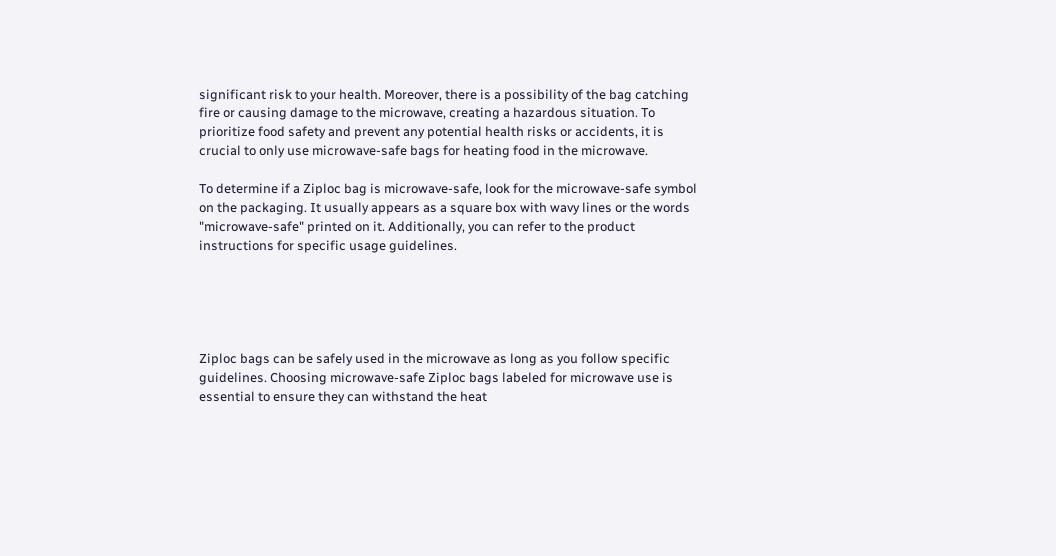significant risk to your health. Moreover, there is a possibility of the bag catching fire or causing damage to the microwave, creating a hazardous situation. To prioritize food safety and prevent any potential health risks or accidents, it is crucial to only use microwave-safe bags for heating food in the microwave.

To determine if a Ziploc bag is microwave-safe, look for the microwave-safe symbol on the packaging. It usually appears as a square box with wavy lines or the words "microwave-safe" printed on it. Additionally, you can refer to the product instructions for specific usage guidelines.





Ziploc bags can be safely used in the microwave as long as you follow specific guidelines. Choosing microwave-safe Ziploc bags labeled for microwave use is essential to ensure they can withstand the heat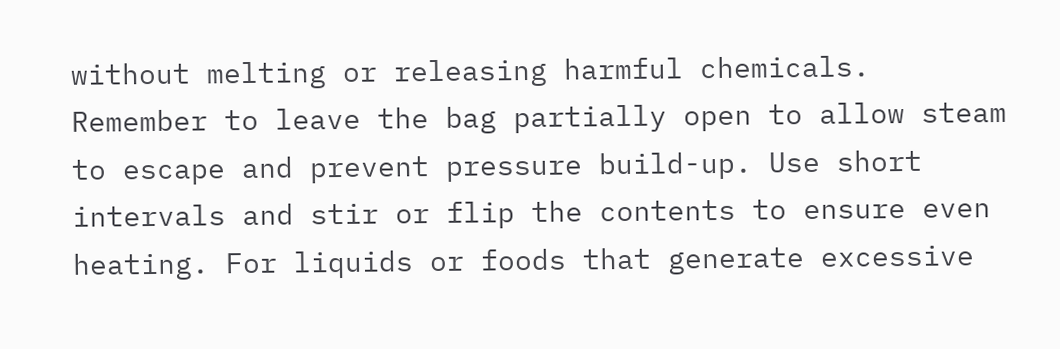without melting or releasing harmful chemicals. Remember to leave the bag partially open to allow steam to escape and prevent pressure build-up. Use short intervals and stir or flip the contents to ensure even heating. For liquids or foods that generate excessive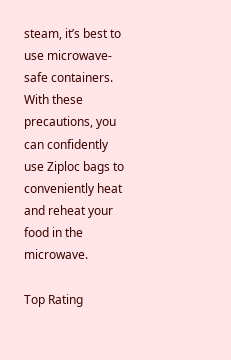steam, it’s best to use microwave-safe containers. With these precautions, you can confidently use Ziploc bags to conveniently heat and reheat your food in the microwave.

Top Rating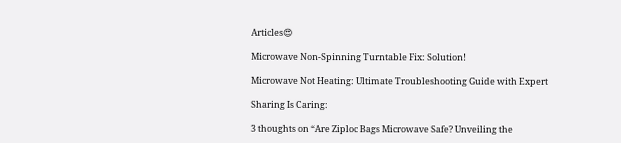Articles😍

Microwave Non-Spinning Turntable Fix: Solution!

Microwave Not Heating: Ultimate Troubleshooting Guide with Expert

Sharing Is Caring:

3 thoughts on “Are Ziploc Bags Microwave Safe? Unveiling the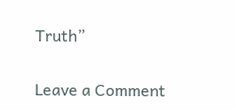Truth”

Leave a Comment